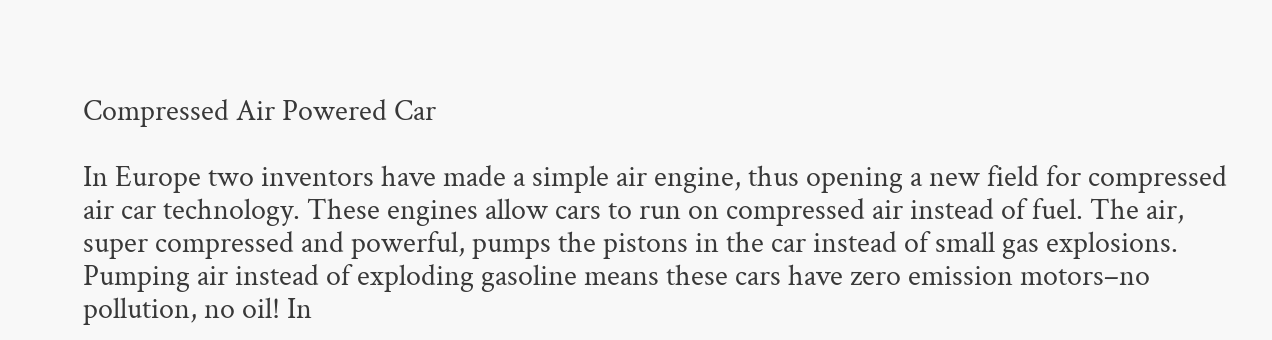Compressed Air Powered Car

In Europe two inventors have made a simple air engine, thus opening a new field for compressed air car technology. These engines allow cars to run on compressed air instead of fuel. The air, super compressed and powerful, pumps the pistons in the car instead of small gas explosions. Pumping air instead of exploding gasoline means these cars have zero emission motors–no pollution, no oil! In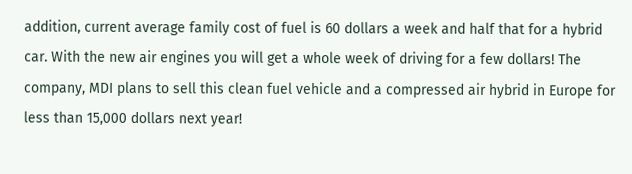addition, current average family cost of fuel is 60 dollars a week and half that for a hybrid car. With the new air engines you will get a whole week of driving for a few dollars! The company, MDI plans to sell this clean fuel vehicle and a compressed air hybrid in Europe for less than 15,000 dollars next year!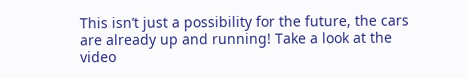This isn’t just a possibility for the future, the cars are already up and running! Take a look at the video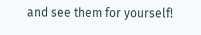and see them for yourself!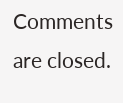Comments are closed.